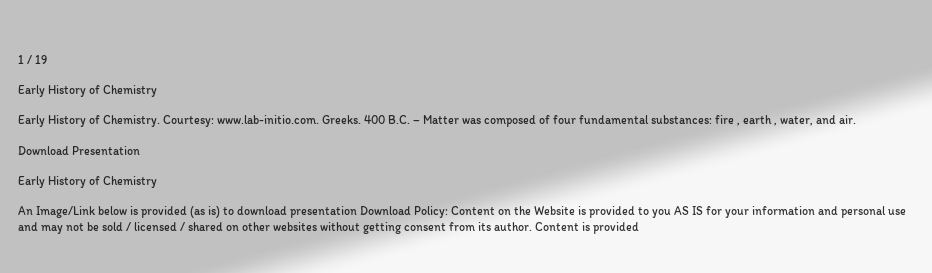1 / 19

Early History of Chemistry

Early History of Chemistry. Courtesy: www.lab-initio.com. Greeks. 400 B.C. – Matter was composed of four fundamental substances: fire , earth , water, and air.

Download Presentation

Early History of Chemistry

An Image/Link below is provided (as is) to download presentation Download Policy: Content on the Website is provided to you AS IS for your information and personal use and may not be sold / licensed / shared on other websites without getting consent from its author. Content is provided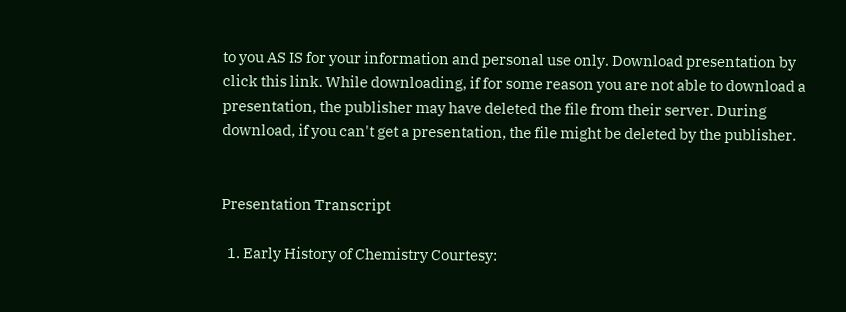to you AS IS for your information and personal use only. Download presentation by click this link. While downloading, if for some reason you are not able to download a presentation, the publisher may have deleted the file from their server. During download, if you can't get a presentation, the file might be deleted by the publisher.


Presentation Transcript

  1. Early History of Chemistry Courtesy: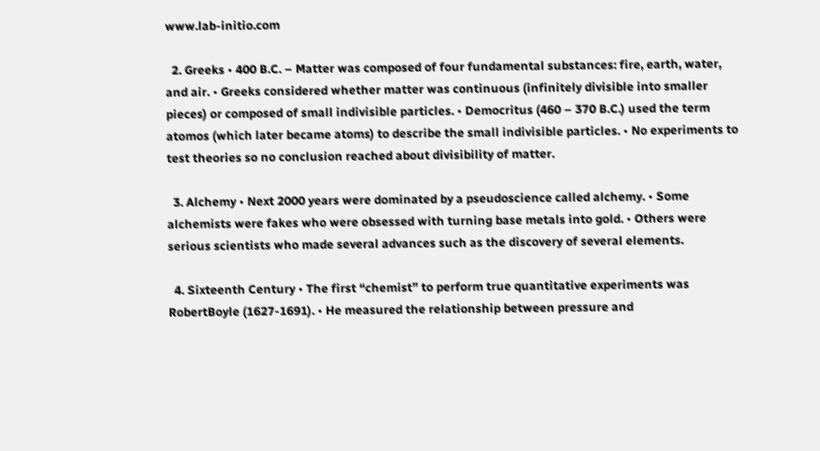www.lab-initio.com

  2. Greeks • 400 B.C. – Matter was composed of four fundamental substances: fire, earth, water, and air. • Greeks considered whether matter was continuous (infinitely divisible into smaller pieces) or composed of small indivisible particles. • Democritus (460 – 370 B.C.) used the term atomos (which later became atoms) to describe the small indivisible particles. • No experiments to test theories so no conclusion reached about divisibility of matter.

  3. Alchemy • Next 2000 years were dominated by a pseudoscience called alchemy. • Some alchemists were fakes who were obsessed with turning base metals into gold. • Others were serious scientists who made several advances such as the discovery of several elements.

  4. Sixteenth Century • The first “chemist” to perform true quantitative experiments was RobertBoyle (1627-1691). • He measured the relationship between pressure and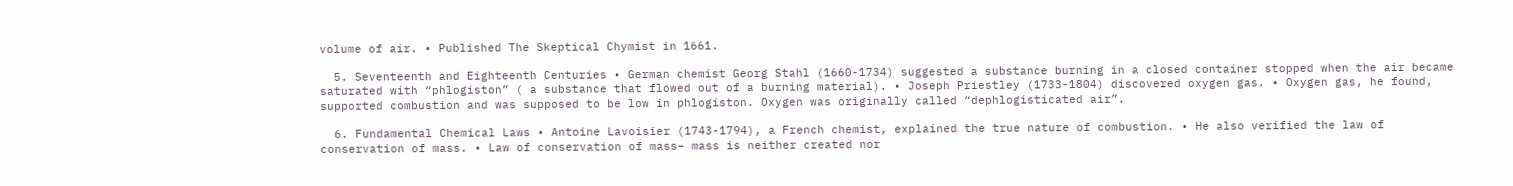volume of air. • Published The Skeptical Chymist in 1661.

  5. Seventeenth and Eighteenth Centuries • German chemist Georg Stahl (1660-1734) suggested a substance burning in a closed container stopped when the air became saturated with “phlogiston” ( a substance that flowed out of a burning material). • Joseph Priestley (1733-1804) discovered oxygen gas. • Oxygen gas, he found, supported combustion and was supposed to be low in phlogiston. Oxygen was originally called “dephlogisticated air”.

  6. Fundamental Chemical Laws • Antoine Lavoisier (1743-1794), a French chemist, explained the true nature of combustion. • He also verified the law of conservation of mass. • Law of conservation of mass– mass is neither created nor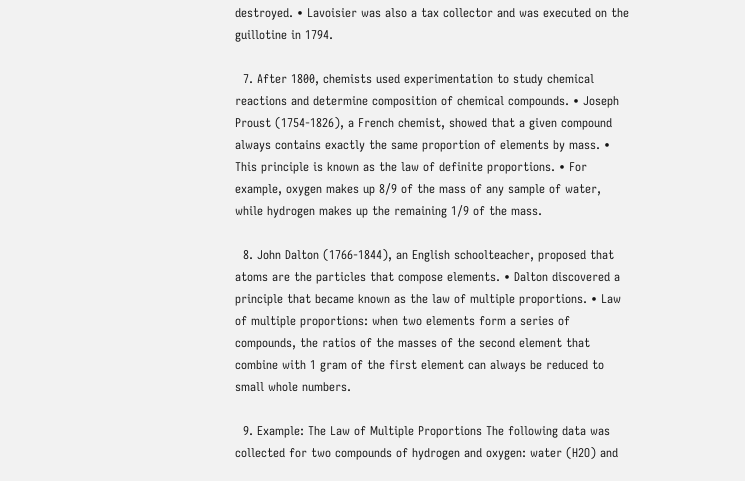destroyed. • Lavoisier was also a tax collector and was executed on the guillotine in 1794.

  7. After 1800, chemists used experimentation to study chemical reactions and determine composition of chemical compounds. • Joseph Proust (1754-1826), a French chemist, showed that a given compound always contains exactly the same proportion of elements by mass. • This principle is known as the law of definite proportions. • For example, oxygen makes up 8/9 of the mass of any sample of water, while hydrogen makes up the remaining 1/9 of the mass.

  8. John Dalton (1766-1844), an English schoolteacher, proposed that atoms are the particles that compose elements. • Dalton discovered a principle that became known as the law of multiple proportions. • Law of multiple proportions: when two elements form a series of compounds, the ratios of the masses of the second element that combine with 1 gram of the first element can always be reduced to small whole numbers.

  9. Example: The Law of Multiple Proportions The following data was collected for two compounds of hydrogen and oxygen: water (H2O) and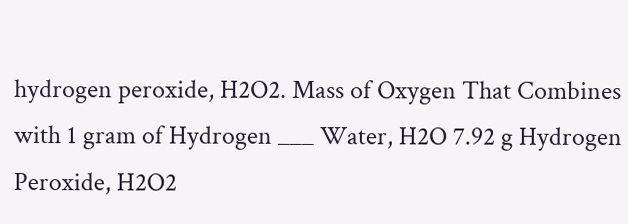hydrogen peroxide, H2O2. Mass of Oxygen That Combines with 1 gram of Hydrogen ___ Water, H2O 7.92 g Hydrogen Peroxide, H2O2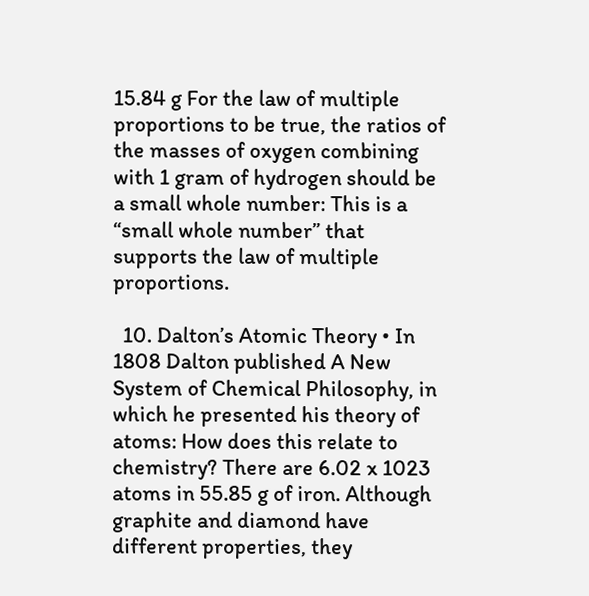15.84 g For the law of multiple proportions to be true, the ratios of the masses of oxygen combining with 1 gram of hydrogen should be a small whole number: This is a “small whole number” that supports the law of multiple proportions.

  10. Dalton’s Atomic Theory • In 1808 Dalton published A New System of Chemical Philosophy, in which he presented his theory of atoms: How does this relate to chemistry? There are 6.02 x 1023 atoms in 55.85 g of iron. Although graphite and diamond have different properties, they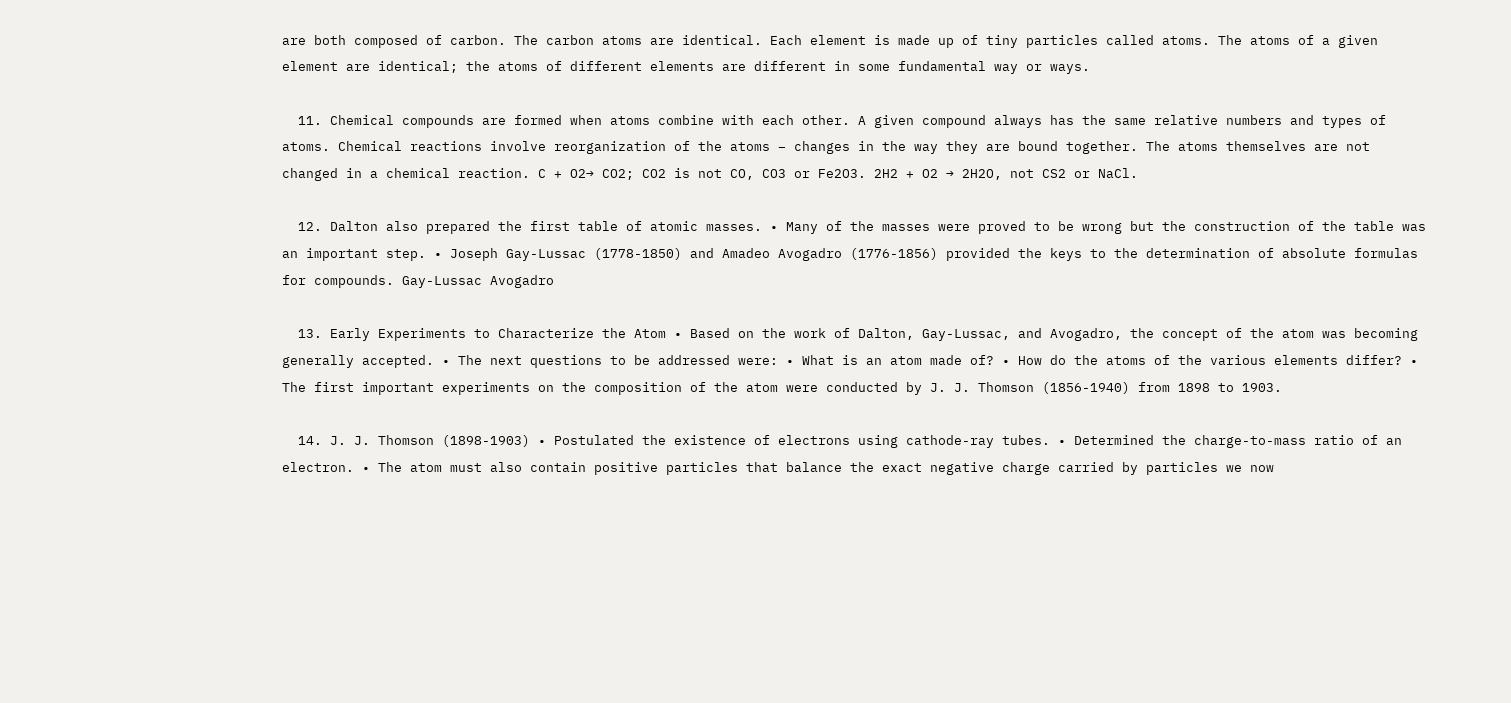are both composed of carbon. The carbon atoms are identical. Each element is made up of tiny particles called atoms. The atoms of a given element are identical; the atoms of different elements are different in some fundamental way or ways.

  11. Chemical compounds are formed when atoms combine with each other. A given compound always has the same relative numbers and types of atoms. Chemical reactions involve reorganization of the atoms – changes in the way they are bound together. The atoms themselves are not changed in a chemical reaction. C + O2→ CO2; CO2 is not CO, CO3 or Fe2O3. 2H2 + O2 → 2H2O, not CS2 or NaCl.

  12. Dalton also prepared the first table of atomic masses. • Many of the masses were proved to be wrong but the construction of the table was an important step. • Joseph Gay-Lussac (1778-1850) and Amadeo Avogadro (1776-1856) provided the keys to the determination of absolute formulas for compounds. Gay-Lussac Avogadro

  13. Early Experiments to Characterize the Atom • Based on the work of Dalton, Gay-Lussac, and Avogadro, the concept of the atom was becoming generally accepted. • The next questions to be addressed were: • What is an atom made of? • How do the atoms of the various elements differ? • The first important experiments on the composition of the atom were conducted by J. J. Thomson (1856-1940) from 1898 to 1903.

  14. J. J. Thomson (1898-1903) • Postulated the existence of electrons using cathode-ray tubes. • Determined the charge-to-mass ratio of an electron. • The atom must also contain positive particles that balance the exact negative charge carried by particles we now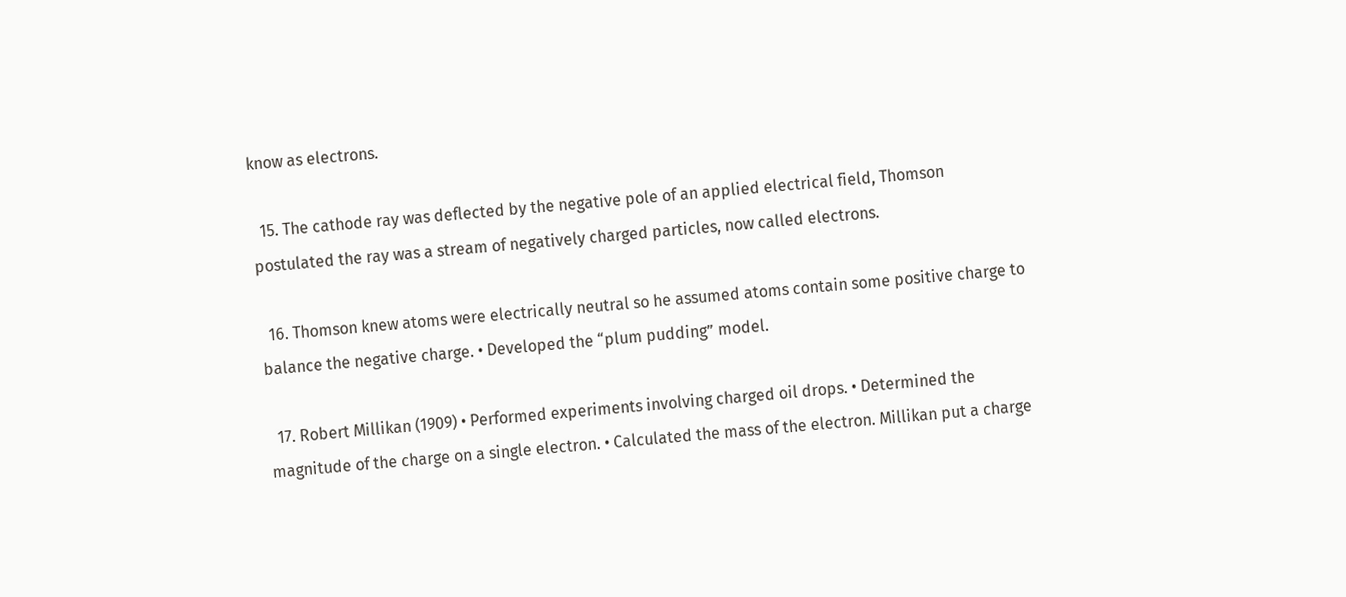know as electrons.

  15. The cathode ray was deflected by the negative pole of an applied electrical field, Thomson postulated the ray was a stream of negatively charged particles, now called electrons.

  16. Thomson knew atoms were electrically neutral so he assumed atoms contain some positive charge to balance the negative charge. • Developed the “plum pudding” model.

  17. Robert Millikan (1909) • Performed experiments involving charged oil drops. • Determined the magnitude of the charge on a single electron. • Calculated the mass of the electron. Millikan put a charge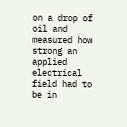on a drop of oil and measured how strong an applied electrical field had to be in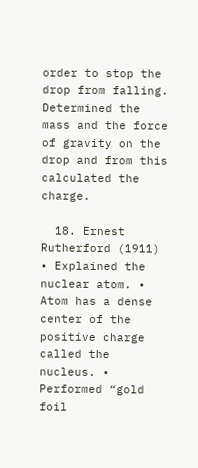order to stop the drop from falling. Determined the mass and the force of gravity on the drop and from this calculated the charge.

  18. Ernest Rutherford (1911) • Explained the nuclear atom. • Atom has a dense center of the positive charge called the nucleus. • Performed “gold foil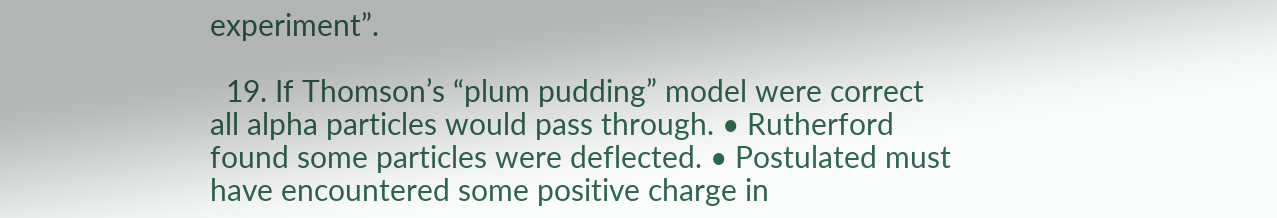experiment”.

  19. If Thomson’s “plum pudding” model were correct all alpha particles would pass through. • Rutherford found some particles were deflected. • Postulated must have encountered some positive charge in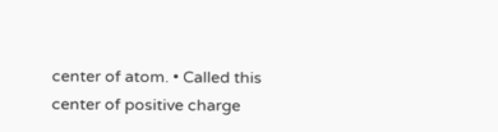center of atom. • Called this center of positive charge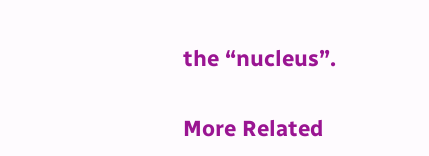the “nucleus”.

More Related